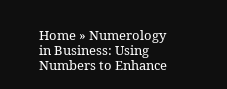Home » Numerology in Business: Using Numbers to Enhance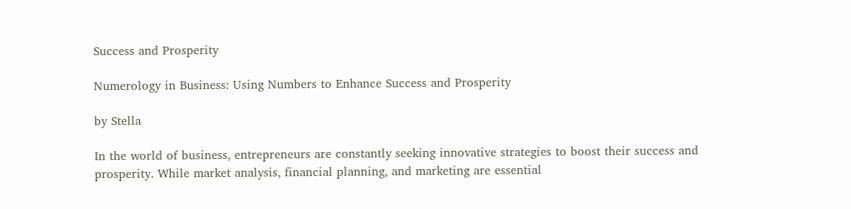Success and Prosperity

Numerology in Business: Using Numbers to Enhance Success and Prosperity

by Stella

In the world of business, entrepreneurs are constantly seeking innovative strategies to boost their success and prosperity. While market analysis, financial planning, and marketing are essential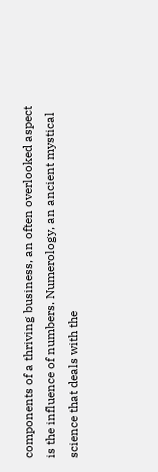components of a thriving business, an often overlooked aspect is the influence of numbers. Numerology, an ancient mystical science that deals with the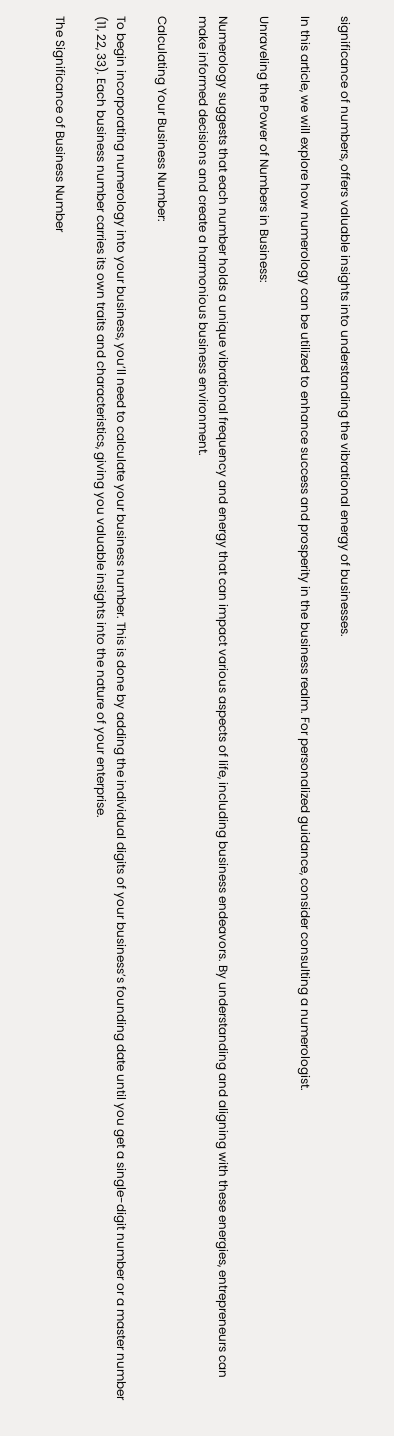significance of numbers, offers valuable insights into understanding the vibrational energy of businesses.

In this article, we will explore how numerology can be utilized to enhance success and prosperity in the business realm. For personalized guidance, consider consulting a numerologist.

Unraveling the Power of Numbers in Business:

Numerology suggests that each number holds a unique vibrational frequency and energy that can impact various aspects of life, including business endeavors. By understanding and aligning with these energies, entrepreneurs can make informed decisions and create a harmonious business environment.

Calculating Your Business Number:

To begin incorporating numerology into your business, you’ll need to calculate your business number. This is done by adding the individual digits of your business’s founding date until you get a single-digit number or a master number (11, 22, 33). Each business number carries its own traits and characteristics, giving you valuable insights into the nature of your enterprise.

The Significance of Business Number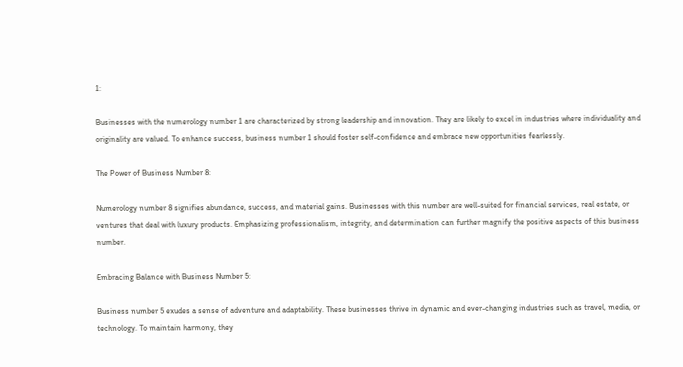1:

Businesses with the numerology number 1 are characterized by strong leadership and innovation. They are likely to excel in industries where individuality and originality are valued. To enhance success, business number 1 should foster self-confidence and embrace new opportunities fearlessly.

The Power of Business Number 8:

Numerology number 8 signifies abundance, success, and material gains. Businesses with this number are well-suited for financial services, real estate, or ventures that deal with luxury products. Emphasizing professionalism, integrity, and determination can further magnify the positive aspects of this business number.

Embracing Balance with Business Number 5:

Business number 5 exudes a sense of adventure and adaptability. These businesses thrive in dynamic and ever-changing industries such as travel, media, or technology. To maintain harmony, they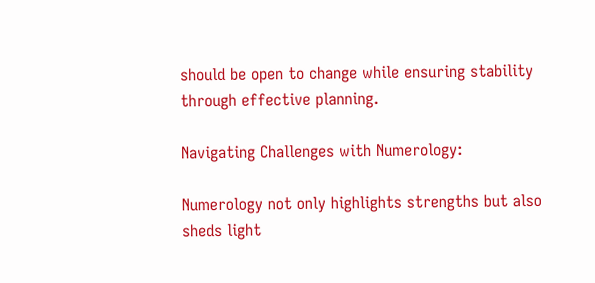should be open to change while ensuring stability through effective planning.

Navigating Challenges with Numerology:

Numerology not only highlights strengths but also sheds light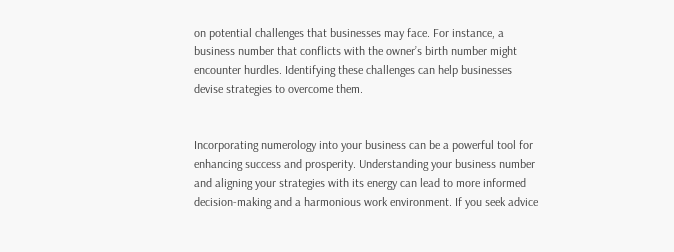on potential challenges that businesses may face. For instance, a business number that conflicts with the owner’s birth number might encounter hurdles. Identifying these challenges can help businesses devise strategies to overcome them.


Incorporating numerology into your business can be a powerful tool for enhancing success and prosperity. Understanding your business number and aligning your strategies with its energy can lead to more informed decision-making and a harmonious work environment. If you seek advice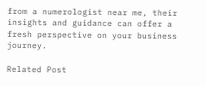from a numerologist near me, their insights and guidance can offer a fresh perspective on your business journey.

Related Post